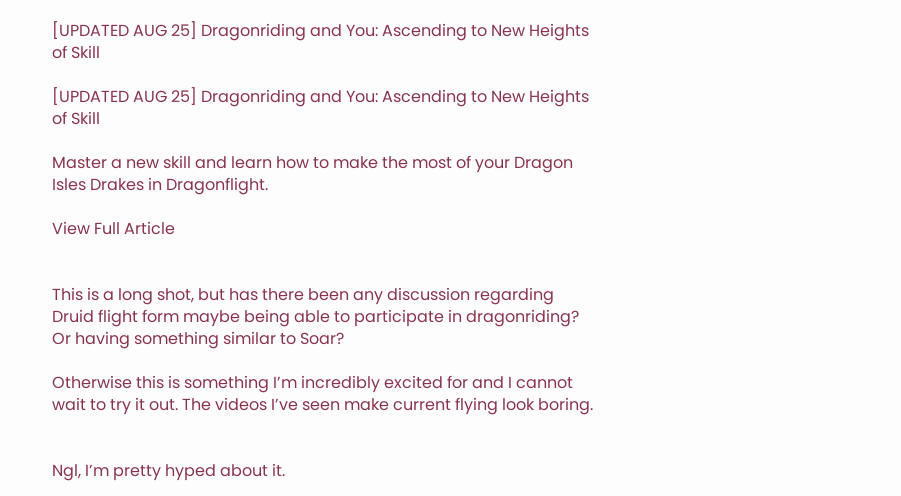[UPDATED AUG 25] Dragonriding and You: Ascending to New Heights of Skill

[UPDATED AUG 25] Dragonriding and You: Ascending to New Heights of Skill

Master a new skill and learn how to make the most of your Dragon Isles Drakes in Dragonflight.

View Full Article


This is a long shot, but has there been any discussion regarding Druid flight form maybe being able to participate in dragonriding? Or having something similar to Soar?

Otherwise this is something I’m incredibly excited for and I cannot wait to try it out. The videos I’ve seen make current flying look boring.


Ngl, I’m pretty hyped about it.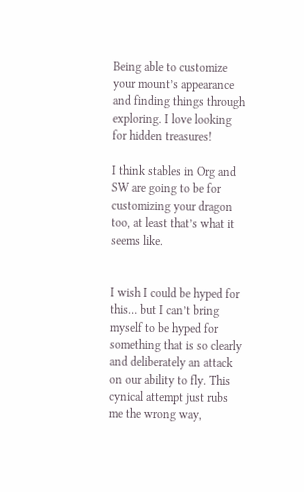Being able to customize your mount’s appearance and finding things through exploring. I love looking for hidden treasures!

I think stables in Org and SW are going to be for customizing your dragon too, at least that’s what it seems like.


I wish I could be hyped for this… but I can’t bring myself to be hyped for something that is so clearly and deliberately an attack on our ability to fly. This cynical attempt just rubs me the wrong way,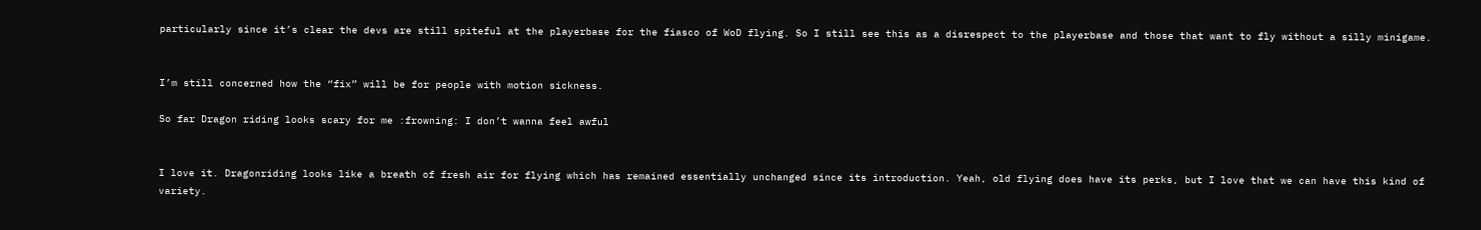particularly since it’s clear the devs are still spiteful at the playerbase for the fiasco of WoD flying. So I still see this as a disrespect to the playerbase and those that want to fly without a silly minigame.


I’m still concerned how the “fix” will be for people with motion sickness.

So far Dragon riding looks scary for me :frowning: I don’t wanna feel awful


I love it. Dragonriding looks like a breath of fresh air for flying which has remained essentially unchanged since its introduction. Yeah, old flying does have its perks, but I love that we can have this kind of variety.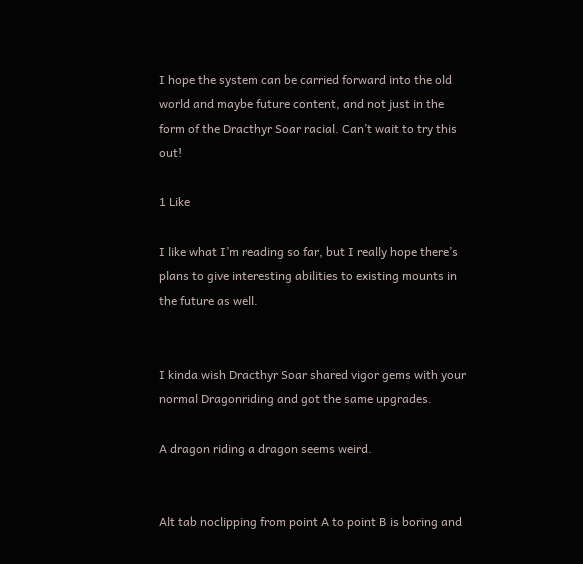I hope the system can be carried forward into the old world and maybe future content, and not just in the form of the Dracthyr Soar racial. Can’t wait to try this out!

1 Like

I like what I’m reading so far, but I really hope there’s plans to give interesting abilities to existing mounts in the future as well.


I kinda wish Dracthyr Soar shared vigor gems with your normal Dragonriding and got the same upgrades.

A dragon riding a dragon seems weird.


Alt tab noclipping from point A to point B is boring and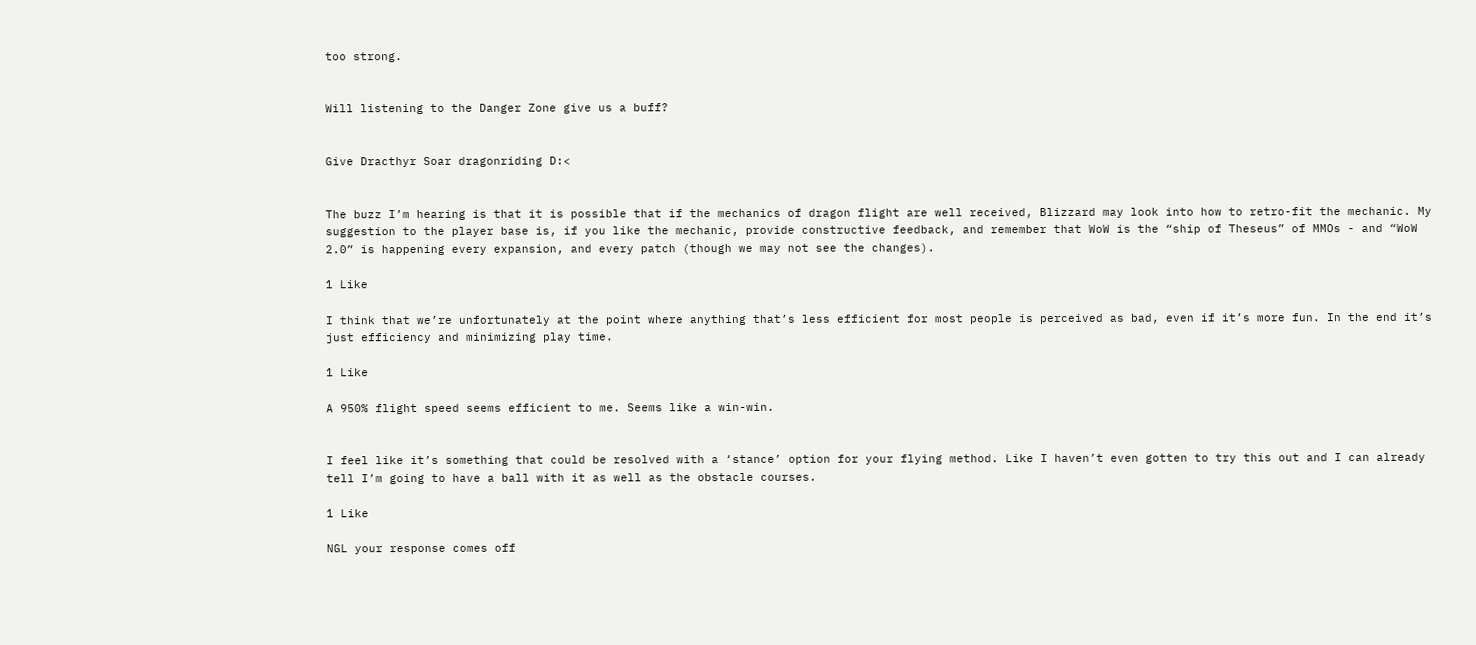too strong.


Will listening to the Danger Zone give us a buff?


Give Dracthyr Soar dragonriding D:<


The buzz I’m hearing is that it is possible that if the mechanics of dragon flight are well received, Blizzard may look into how to retro-fit the mechanic. My suggestion to the player base is, if you like the mechanic, provide constructive feedback, and remember that WoW is the “ship of Theseus” of MMOs - and “WoW 2.0” is happening every expansion, and every patch (though we may not see the changes).

1 Like

I think that we’re unfortunately at the point where anything that’s less efficient for most people is perceived as bad, even if it’s more fun. In the end it’s just efficiency and minimizing play time.

1 Like

A 950% flight speed seems efficient to me. Seems like a win-win.


I feel like it’s something that could be resolved with a ‘stance’ option for your flying method. Like I haven’t even gotten to try this out and I can already tell I’m going to have a ball with it as well as the obstacle courses.

1 Like

NGL your response comes off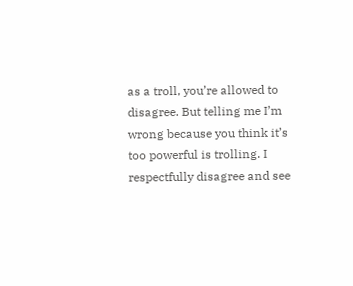as a troll, you’re allowed to disagree. But telling me I’m wrong because you think it’s too powerful is trolling. I respectfully disagree and see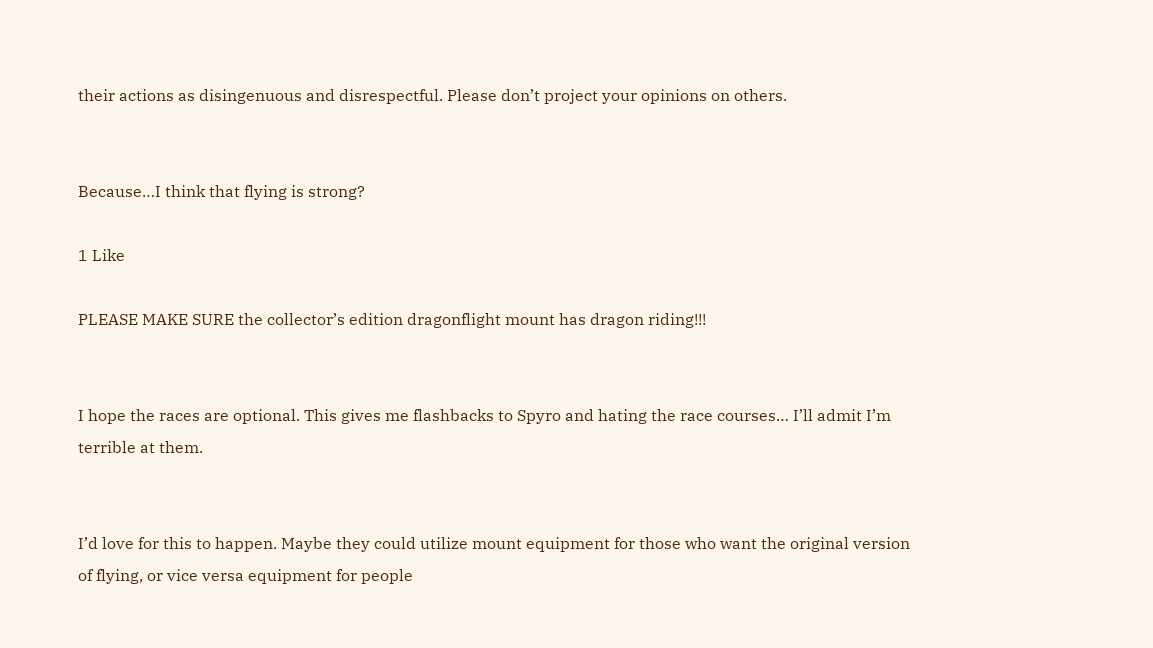their actions as disingenuous and disrespectful. Please don’t project your opinions on others.


Because…I think that flying is strong?

1 Like

PLEASE MAKE SURE the collector’s edition dragonflight mount has dragon riding!!!


I hope the races are optional. This gives me flashbacks to Spyro and hating the race courses… I’ll admit I’m terrible at them.


I’d love for this to happen. Maybe they could utilize mount equipment for those who want the original version of flying, or vice versa equipment for people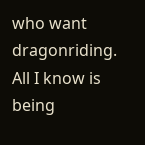who want dragonriding. All I know is being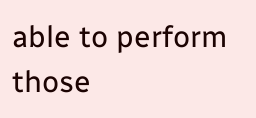able to perform those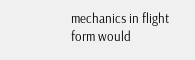mechanics in flight form would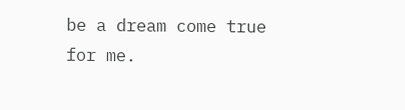be a dream come true for me.